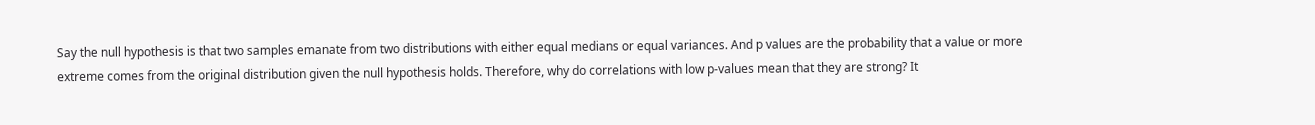Say the null hypothesis is that two samples emanate from two distributions with either equal medians or equal variances. And p values are the probability that a value or more extreme comes from the original distribution given the null hypothesis holds. Therefore, why do correlations with low p-values mean that they are strong? It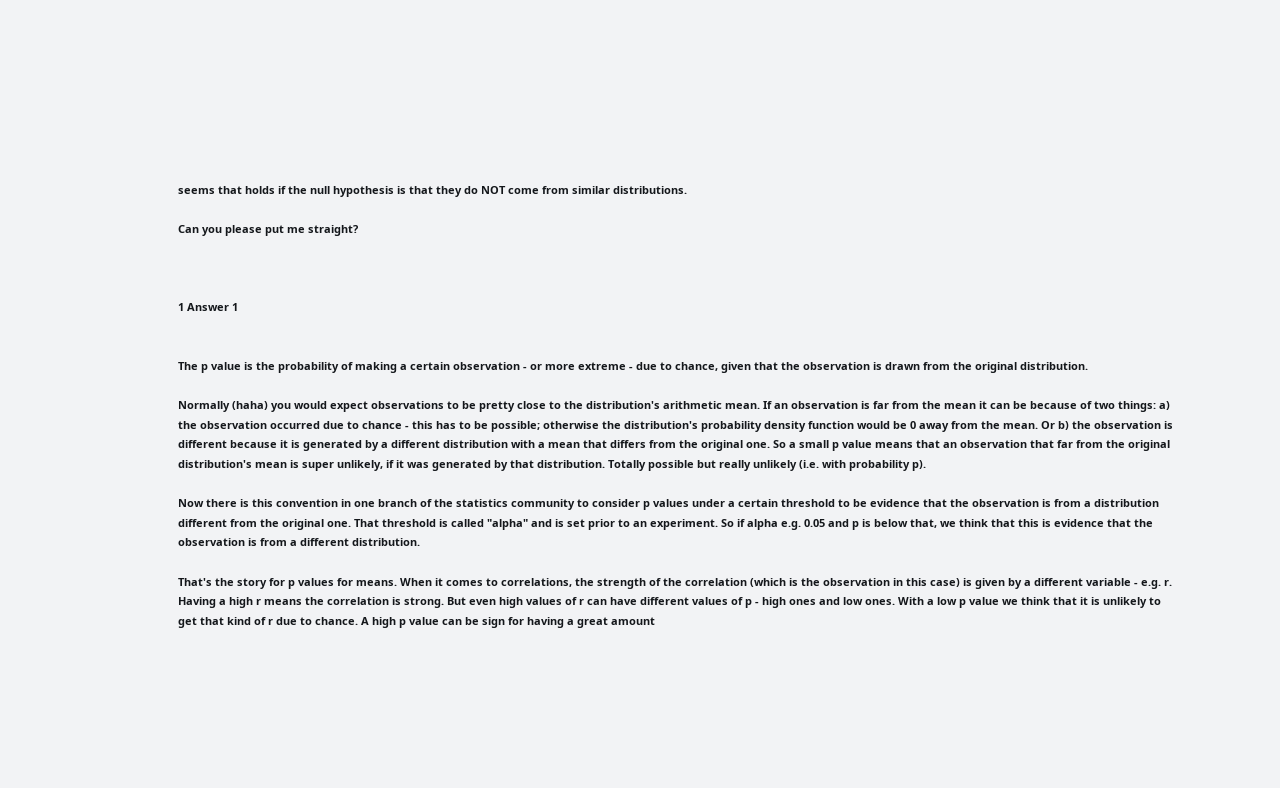seems that holds if the null hypothesis is that they do NOT come from similar distributions.

Can you please put me straight?



1 Answer 1


The p value is the probability of making a certain observation - or more extreme - due to chance, given that the observation is drawn from the original distribution.

Normally (haha) you would expect observations to be pretty close to the distribution's arithmetic mean. If an observation is far from the mean it can be because of two things: a) the observation occurred due to chance - this has to be possible; otherwise the distribution's probability density function would be 0 away from the mean. Or b) the observation is different because it is generated by a different distribution with a mean that differs from the original one. So a small p value means that an observation that far from the original distribution's mean is super unlikely, if it was generated by that distribution. Totally possible but really unlikely (i.e. with probability p).

Now there is this convention in one branch of the statistics community to consider p values under a certain threshold to be evidence that the observation is from a distribution different from the original one. That threshold is called "alpha" and is set prior to an experiment. So if alpha e.g. 0.05 and p is below that, we think that this is evidence that the observation is from a different distribution.

That's the story for p values for means. When it comes to correlations, the strength of the correlation (which is the observation in this case) is given by a different variable - e.g. r. Having a high r means the correlation is strong. But even high values of r can have different values of p - high ones and low ones. With a low p value we think that it is unlikely to get that kind of r due to chance. A high p value can be sign for having a great amount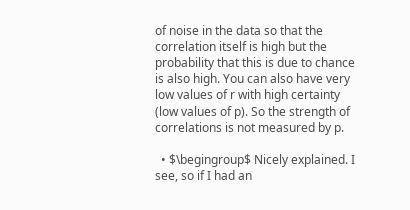of noise in the data so that the correlation itself is high but the probability that this is due to chance is also high. You can also have very low values of r with high certainty (low values of p). So the strength of correlations is not measured by p.

  • $\begingroup$ Nicely explained. I see, so if I had an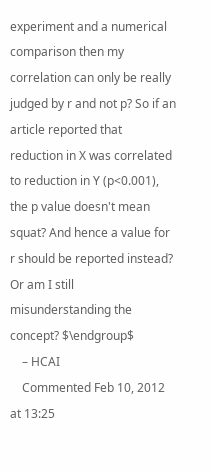experiment and a numerical comparison then my correlation can only be really judged by r and not p? So if an article reported that reduction in X was correlated to reduction in Y (p<0.001), the p value doesn't mean squat? And hence a value for r should be reported instead? Or am I still misunderstanding the concept? $\endgroup$
    – HCAI
    Commented Feb 10, 2012 at 13:25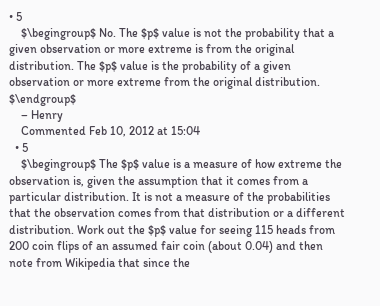• 5
    $\begingroup$ No. The $p$ value is not the probability that a given observation or more extreme is from the original distribution. The $p$ value is the probability of a given observation or more extreme from the original distribution. $\endgroup$
    – Henry
    Commented Feb 10, 2012 at 15:04
  • 5
    $\begingroup$ The $p$ value is a measure of how extreme the observation is, given the assumption that it comes from a particular distribution. It is not a measure of the probabilities that the observation comes from that distribution or a different distribution. Work out the $p$ value for seeing 115 heads from 200 coin flips of an assumed fair coin (about 0.04) and then note from Wikipedia that since the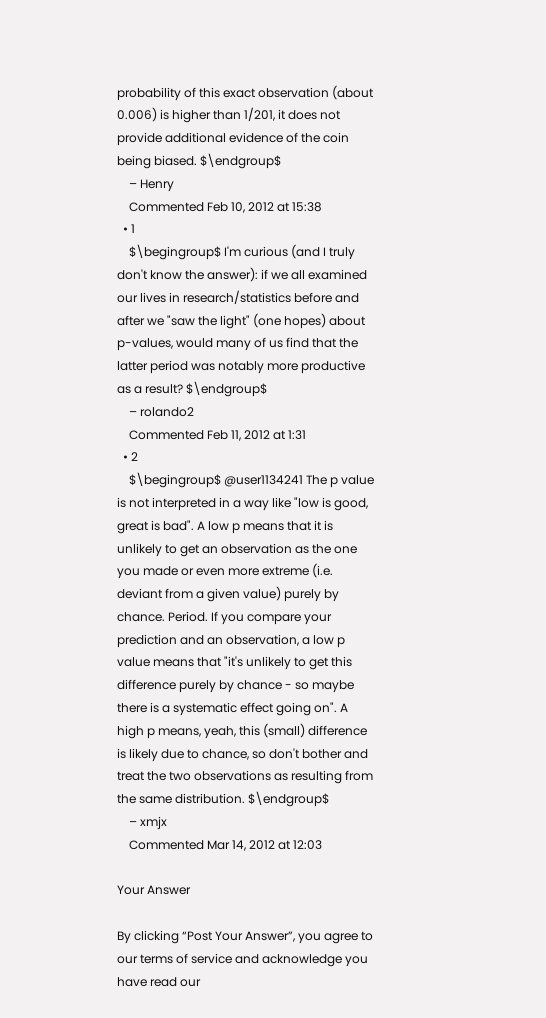probability of this exact observation (about 0.006) is higher than 1/201, it does not provide additional evidence of the coin being biased. $\endgroup$
    – Henry
    Commented Feb 10, 2012 at 15:38
  • 1
    $\begingroup$ I'm curious (and I truly don't know the answer): if we all examined our lives in research/statistics before and after we "saw the light" (one hopes) about p-values, would many of us find that the latter period was notably more productive as a result? $\endgroup$
    – rolando2
    Commented Feb 11, 2012 at 1:31
  • 2
    $\begingroup$ @user1134241 The p value is not interpreted in a way like "low is good, great is bad". A low p means that it is unlikely to get an observation as the one you made or even more extreme (i.e. deviant from a given value) purely by chance. Period. If you compare your prediction and an observation, a low p value means that "it's unlikely to get this difference purely by chance - so maybe there is a systematic effect going on". A high p means, yeah, this (small) difference is likely due to chance, so don't bother and treat the two observations as resulting from the same distribution. $\endgroup$
    – xmjx
    Commented Mar 14, 2012 at 12:03

Your Answer

By clicking “Post Your Answer”, you agree to our terms of service and acknowledge you have read our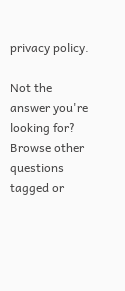privacy policy.

Not the answer you're looking for? Browse other questions tagged or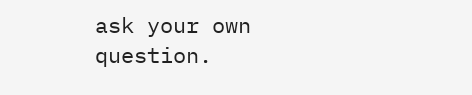ask your own question.